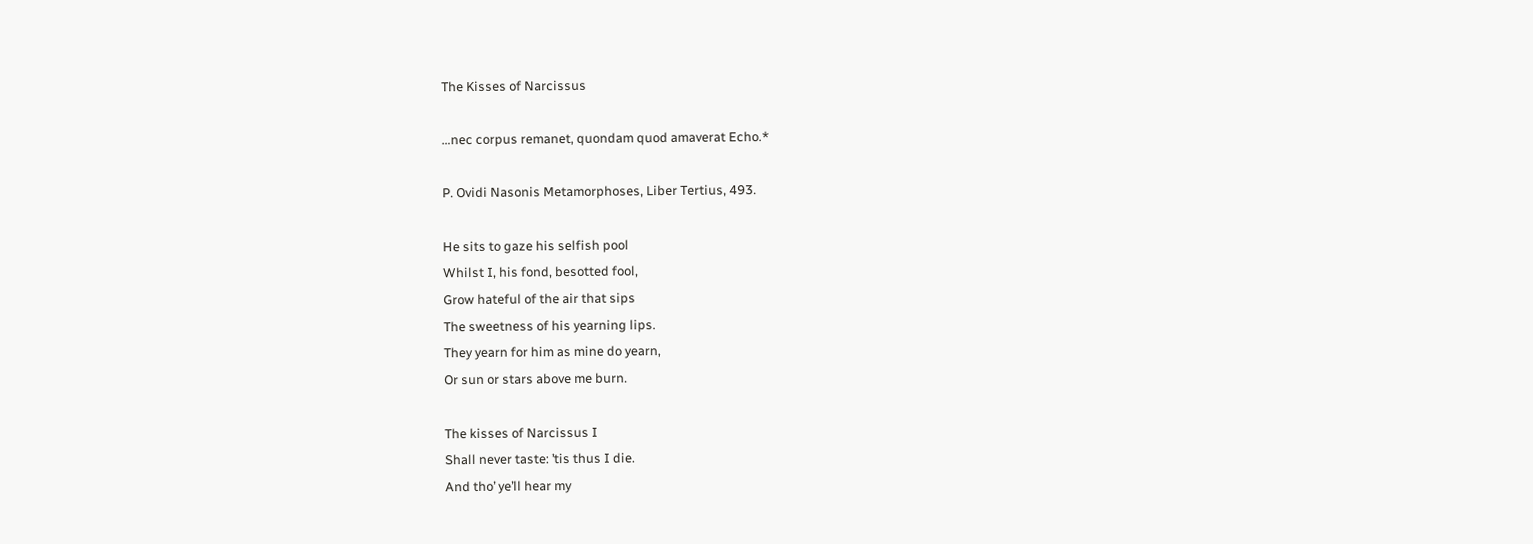The Kisses of Narcissus

…nec corpus remanet, quondam quod amaverat Echo.*

P. Ovidi Nasonis Metamorphoses, Liber Tertius, 493.

He sits to gaze his selfish pool
Whilst I, his fond, besotted fool,
Grow hateful of the air that sips
The sweetness of his yearning lips.
They yearn for him as mine do yearn,
Or sun or stars above me burn.

The kisses of Narcissus I
Shall never taste: ’tis thus I die.
And tho’ ye’ll hear my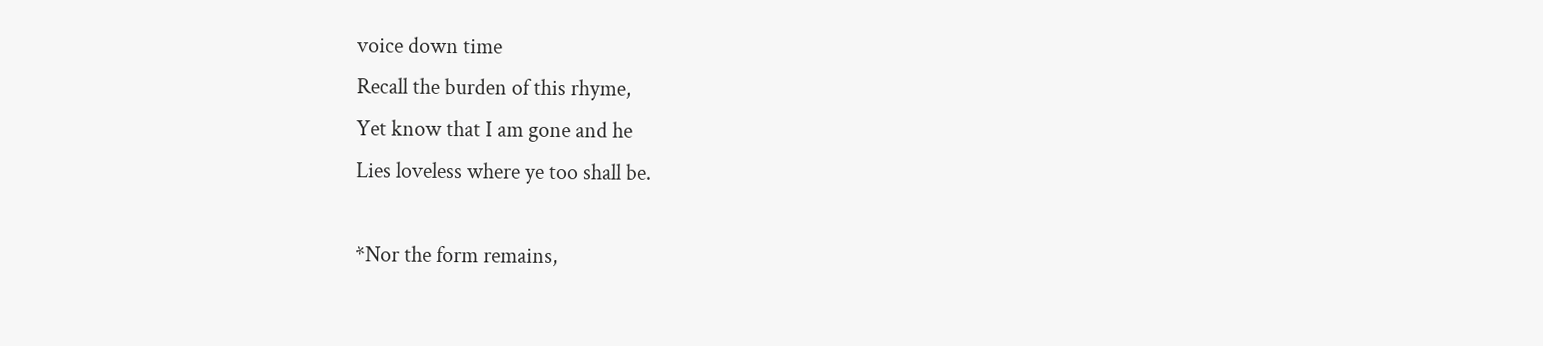voice down time
Recall the burden of this rhyme,
Yet know that I am gone and he
Lies loveless where ye too shall be.

*Nor the form remains,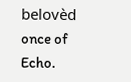belovèd once of Echo.